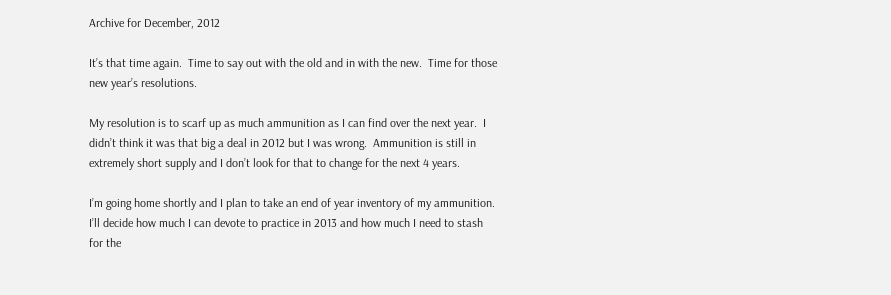Archive for December, 2012

It’s that time again.  Time to say out with the old and in with the new.  Time for those new year’s resolutions.

My resolution is to scarf up as much ammunition as I can find over the next year.  I didn’t think it was that big a deal in 2012 but I was wrong.  Ammunition is still in extremely short supply and I don’t look for that to change for the next 4 years.

I’m going home shortly and I plan to take an end of year inventory of my ammunition.  I’ll decide how much I can devote to practice in 2013 and how much I need to stash for the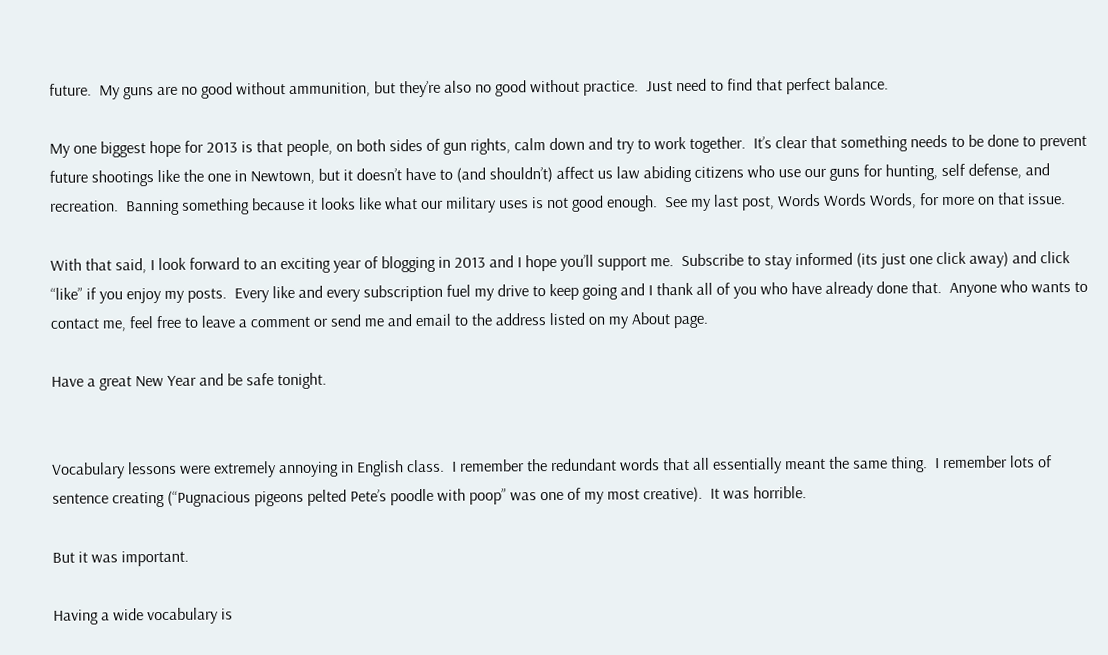future.  My guns are no good without ammunition, but they’re also no good without practice.  Just need to find that perfect balance.

My one biggest hope for 2013 is that people, on both sides of gun rights, calm down and try to work together.  It’s clear that something needs to be done to prevent future shootings like the one in Newtown, but it doesn’t have to (and shouldn’t) affect us law abiding citizens who use our guns for hunting, self defense, and recreation.  Banning something because it looks like what our military uses is not good enough.  See my last post, Words Words Words, for more on that issue.

With that said, I look forward to an exciting year of blogging in 2013 and I hope you’ll support me.  Subscribe to stay informed (its just one click away) and click “like” if you enjoy my posts.  Every like and every subscription fuel my drive to keep going and I thank all of you who have already done that.  Anyone who wants to contact me, feel free to leave a comment or send me and email to the address listed on my About page.

Have a great New Year and be safe tonight.


Vocabulary lessons were extremely annoying in English class.  I remember the redundant words that all essentially meant the same thing.  I remember lots of sentence creating (“Pugnacious pigeons pelted Pete’s poodle with poop” was one of my most creative).  It was horrible.

But it was important.

Having a wide vocabulary is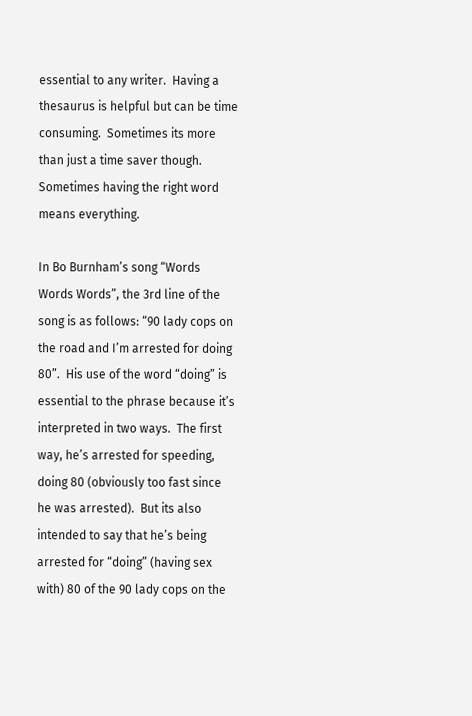essential to any writer.  Having a thesaurus is helpful but can be time consuming.  Sometimes its more than just a time saver though.  Sometimes having the right word means everything.

In Bo Burnham’s song “Words Words Words”, the 3rd line of the song is as follows: “90 lady cops on the road and I’m arrested for doing 80”.  His use of the word “doing” is essential to the phrase because it’s interpreted in two ways.  The first way, he’s arrested for speeding, doing 80 (obviously too fast since he was arrested).  But its also intended to say that he’s being arrested for “doing” (having sex with) 80 of the 90 lady cops on the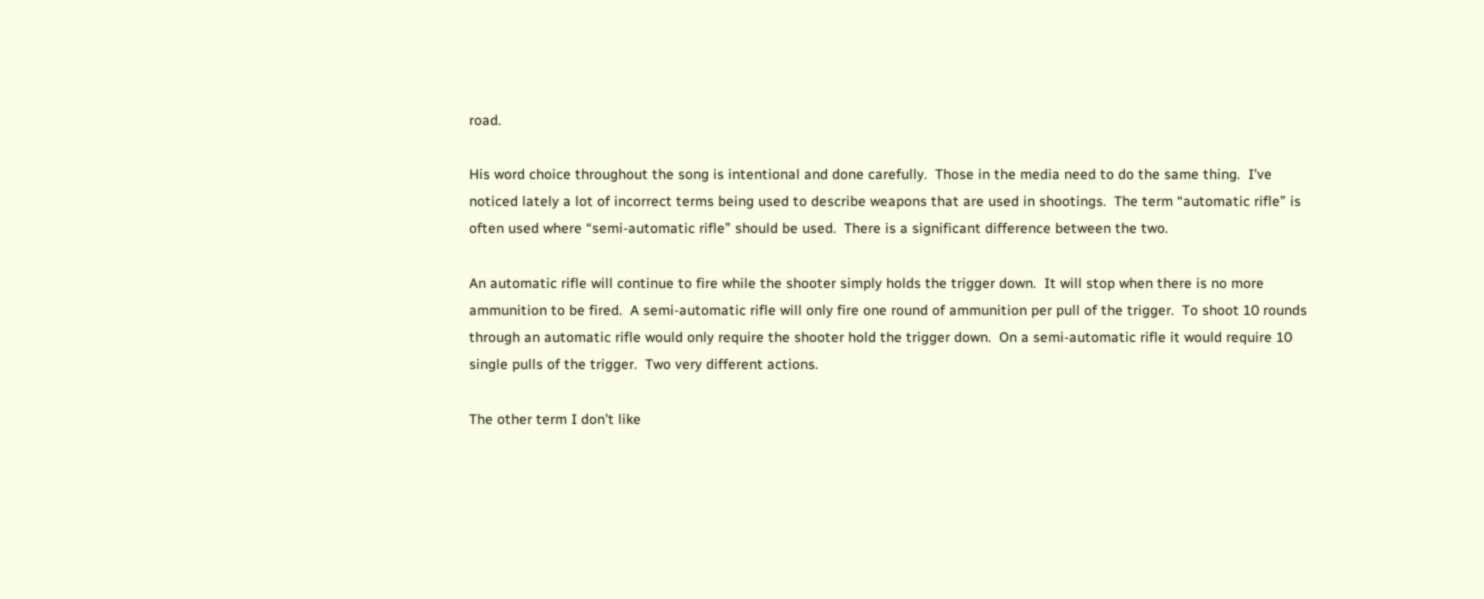road.

His word choice throughout the song is intentional and done carefully.  Those in the media need to do the same thing.  I’ve noticed lately a lot of incorrect terms being used to describe weapons that are used in shootings.  The term “automatic rifle” is often used where “semi-automatic rifle” should be used.  There is a significant difference between the two.

An automatic rifle will continue to fire while the shooter simply holds the trigger down.  It will stop when there is no more ammunition to be fired.  A semi-automatic rifle will only fire one round of ammunition per pull of the trigger.  To shoot 10 rounds through an automatic rifle would only require the shooter hold the trigger down.  On a semi-automatic rifle it would require 10 single pulls of the trigger.  Two very different actions.

The other term I don’t like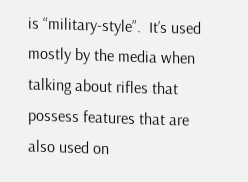is “military-style”.  It’s used mostly by the media when talking about rifles that possess features that are also used on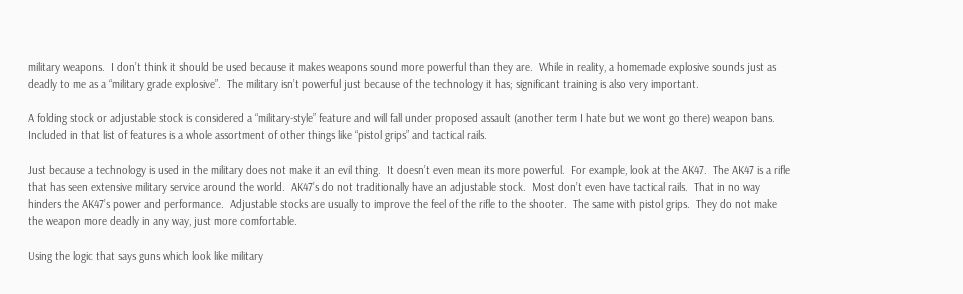military weapons.  I don’t think it should be used because it makes weapons sound more powerful than they are.  While in reality, a homemade explosive sounds just as deadly to me as a “military grade explosive”.  The military isn’t powerful just because of the technology it has; significant training is also very important.

A folding stock or adjustable stock is considered a “military-style” feature and will fall under proposed assault (another term I hate but we wont go there) weapon bans.  Included in that list of features is a whole assortment of other things like “pistol grips” and tactical rails.

Just because a technology is used in the military does not make it an evil thing.  It doesn’t even mean its more powerful.  For example, look at the AK47.  The AK47 is a rifle that has seen extensive military service around the world.  AK47’s do not traditionally have an adjustable stock.  Most don’t even have tactical rails.  That in no way hinders the AK47’s power and performance.  Adjustable stocks are usually to improve the feel of the rifle to the shooter.  The same with pistol grips.  They do not make the weapon more deadly in any way, just more comfortable.

Using the logic that says guns which look like military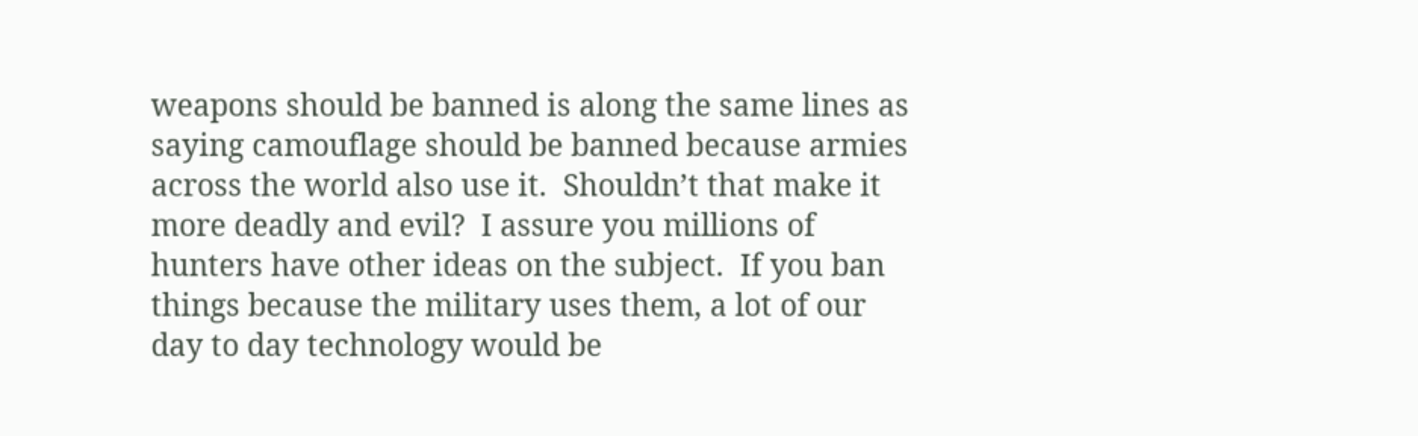weapons should be banned is along the same lines as saying camouflage should be banned because armies across the world also use it.  Shouldn’t that make it more deadly and evil?  I assure you millions of hunters have other ideas on the subject.  If you ban things because the military uses them, a lot of our day to day technology would be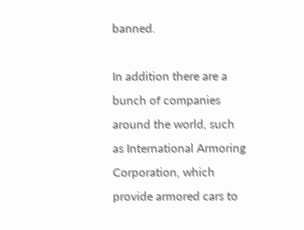banned.

In addition there are a bunch of companies around the world, such as International Armoring Corporation, which provide armored cars to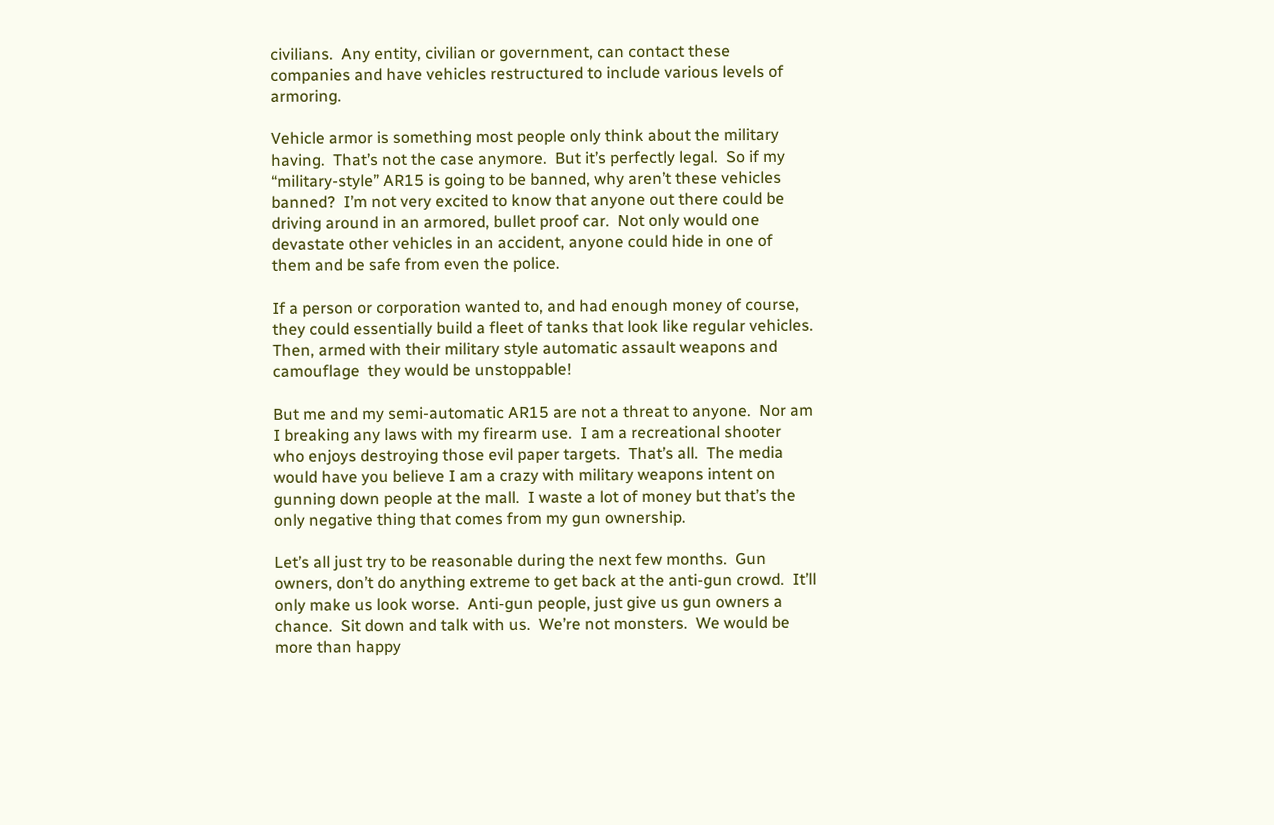civilians.  Any entity, civilian or government, can contact these companies and have vehicles restructured to include various levels of armoring.

Vehicle armor is something most people only think about the military having.  That’s not the case anymore.  But it’s perfectly legal.  So if my “military-style” AR15 is going to be banned, why aren’t these vehicles banned?  I’m not very excited to know that anyone out there could be driving around in an armored, bullet proof car.  Not only would one devastate other vehicles in an accident, anyone could hide in one of them and be safe from even the police.

If a person or corporation wanted to, and had enough money of course, they could essentially build a fleet of tanks that look like regular vehicles.  Then, armed with their military style automatic assault weapons and camouflage  they would be unstoppable!

But me and my semi-automatic AR15 are not a threat to anyone.  Nor am I breaking any laws with my firearm use.  I am a recreational shooter who enjoys destroying those evil paper targets.  That’s all.  The media would have you believe I am a crazy with military weapons intent on gunning down people at the mall.  I waste a lot of money but that’s the only negative thing that comes from my gun ownership.

Let’s all just try to be reasonable during the next few months.  Gun owners, don’t do anything extreme to get back at the anti-gun crowd.  It’ll only make us look worse.  Anti-gun people, just give us gun owners a chance.  Sit down and talk with us.  We’re not monsters.  We would be more than happy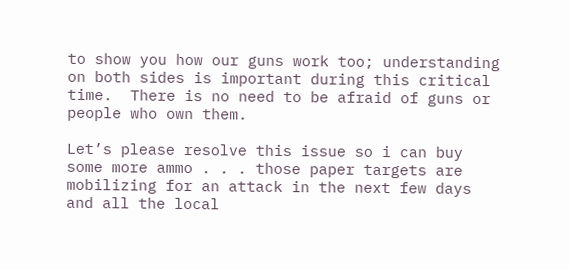to show you how our guns work too; understanding on both sides is important during this critical time.  There is no need to be afraid of guns or people who own them.

Let’s please resolve this issue so i can buy some more ammo . . . those paper targets are mobilizing for an attack in the next few days and all the local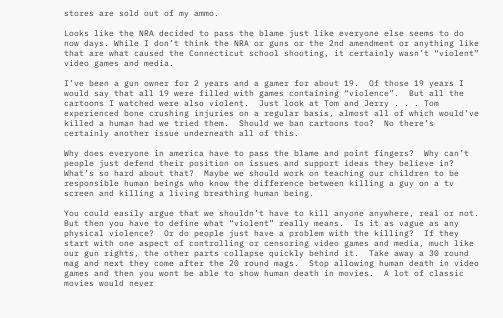stores are sold out of my ammo.

Looks like the NRA decided to pass the blame just like everyone else seems to do now days. While I don’t think the NRA or guns or the 2nd amendment or anything like that are what caused the Connecticut school shooting, it certainly wasn’t “violent” video games and media.

I’ve been a gun owner for 2 years and a gamer for about 19.  Of those 19 years I would say that all 19 were filled with games containing “violence”.  But all the cartoons I watched were also violent.  Just look at Tom and Jerry . . . Tom experienced bone crushing injuries on a regular basis, almost all of which would’ve killed a human had we tried them.  Should we ban cartoons too?  No there’s certainly another issue underneath all of this.

Why does everyone in america have to pass the blame and point fingers?  Why can’t people just defend their position on issues and support ideas they believe in?  What’s so hard about that?  Maybe we should work on teaching our children to be responsible human beings who know the difference between killing a guy on a tv screen and killing a living breathing human being.

You could easily argue that we shouldn’t have to kill anyone anywhere, real or not.  But then you have to define what “violent” really means.  Is it as vague as any physical violence?  Or do people just have a problem with the killing?  If they start with one aspect of controlling or censoring video games and media, much like our gun rights, the other parts collapse quickly behind it.  Take away a 30 round mag and next they come after the 20 round mags.  Stop allowing human death in video games and then you wont be able to show human death in movies.  A lot of classic movies would never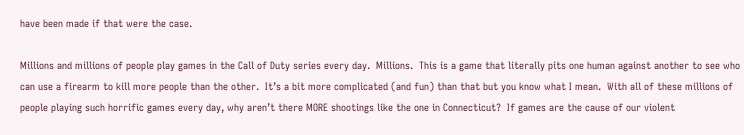have been made if that were the case.

Millions and millions of people play games in the Call of Duty series every day.  Millions.  This is a game that literally pits one human against another to see who can use a firearm to kill more people than the other.  It’s a bit more complicated (and fun) than that but you know what I mean.  With all of these millions of people playing such horrific games every day, why aren’t there MORE shootings like the one in Connecticut?  If games are the cause of our violent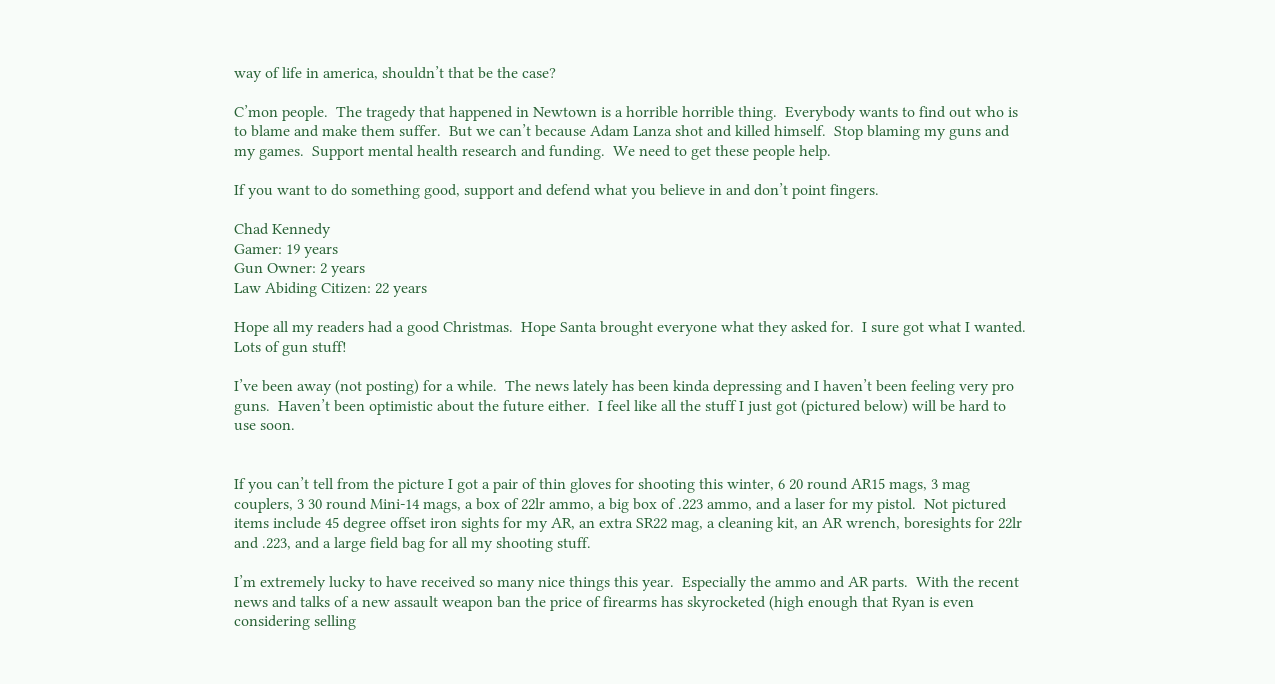way of life in america, shouldn’t that be the case?

C’mon people.  The tragedy that happened in Newtown is a horrible horrible thing.  Everybody wants to find out who is to blame and make them suffer.  But we can’t because Adam Lanza shot and killed himself.  Stop blaming my guns and my games.  Support mental health research and funding.  We need to get these people help.

If you want to do something good, support and defend what you believe in and don’t point fingers.

Chad Kennedy
Gamer: 19 years
Gun Owner: 2 years
Law Abiding Citizen: 22 years

Hope all my readers had a good Christmas.  Hope Santa brought everyone what they asked for.  I sure got what I wanted.  Lots of gun stuff!

I’ve been away (not posting) for a while.  The news lately has been kinda depressing and I haven’t been feeling very pro guns.  Haven’t been optimistic about the future either.  I feel like all the stuff I just got (pictured below) will be hard to use soon.


If you can’t tell from the picture I got a pair of thin gloves for shooting this winter, 6 20 round AR15 mags, 3 mag couplers, 3 30 round Mini-14 mags, a box of 22lr ammo, a big box of .223 ammo, and a laser for my pistol.  Not pictured items include 45 degree offset iron sights for my AR, an extra SR22 mag, a cleaning kit, an AR wrench, boresights for 22lr and .223, and a large field bag for all my shooting stuff.

I’m extremely lucky to have received so many nice things this year.  Especially the ammo and AR parts.  With the recent news and talks of a new assault weapon ban the price of firearms has skyrocketed (high enough that Ryan is even considering selling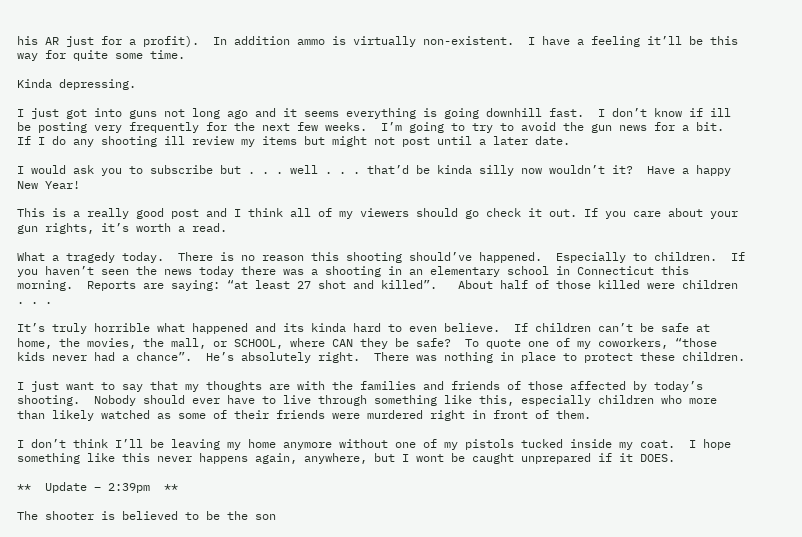his AR just for a profit).  In addition ammo is virtually non-existent.  I have a feeling it’ll be this way for quite some time.

Kinda depressing.

I just got into guns not long ago and it seems everything is going downhill fast.  I don’t know if ill be posting very frequently for the next few weeks.  I’m going to try to avoid the gun news for a bit.  If I do any shooting ill review my items but might not post until a later date.

I would ask you to subscribe but . . . well . . . that’d be kinda silly now wouldn’t it?  Have a happy New Year!

This is a really good post and I think all of my viewers should go check it out. If you care about your gun rights, it’s worth a read.

What a tragedy today.  There is no reason this shooting should’ve happened.  Especially to children.  If you haven’t seen the news today there was a shooting in an elementary school in Connecticut this morning.  Reports are saying: “at least 27 shot and killed”.   About half of those killed were children . . .

It’s truly horrible what happened and its kinda hard to even believe.  If children can’t be safe at home, the movies, the mall, or SCHOOL, where CAN they be safe?  To quote one of my coworkers, “those kids never had a chance”.  He’s absolutely right.  There was nothing in place to protect these children.

I just want to say that my thoughts are with the families and friends of those affected by today’s shooting.  Nobody should ever have to live through something like this, especially children who more than likely watched as some of their friends were murdered right in front of them.

I don’t think I’ll be leaving my home anymore without one of my pistols tucked inside my coat.  I hope something like this never happens again, anywhere, but I wont be caught unprepared if it DOES.

**  Update – 2:39pm  **

The shooter is believed to be the son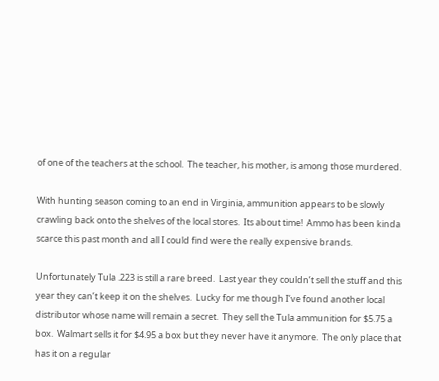of one of the teachers at the school.  The teacher, his mother, is among those murdered.

With hunting season coming to an end in Virginia, ammunition appears to be slowly crawling back onto the shelves of the local stores.  Its about time!  Ammo has been kinda scarce this past month and all I could find were the really expensive brands.

Unfortunately Tula .223 is still a rare breed.  Last year they couldn’t sell the stuff and this year they can’t keep it on the shelves.  Lucky for me though I’ve found another local distributor whose name will remain a secret.  They sell the Tula ammunition for $5.75 a box.  Walmart sells it for $4.95 a box but they never have it anymore.  The only place that has it on a regular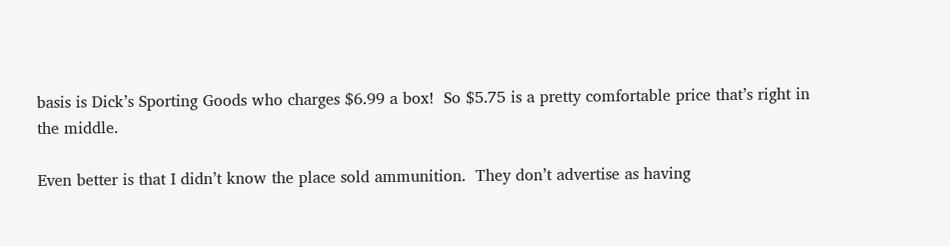basis is Dick’s Sporting Goods who charges $6.99 a box!  So $5.75 is a pretty comfortable price that’s right in the middle.

Even better is that I didn’t know the place sold ammunition.  They don’t advertise as having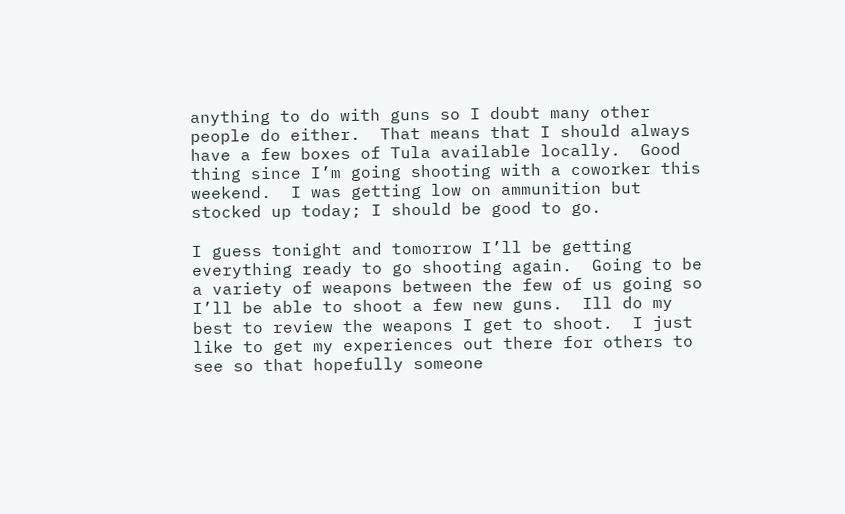anything to do with guns so I doubt many other people do either.  That means that I should always have a few boxes of Tula available locally.  Good thing since I’m going shooting with a coworker this weekend.  I was getting low on ammunition but stocked up today; I should be good to go.

I guess tonight and tomorrow I’ll be getting everything ready to go shooting again.  Going to be a variety of weapons between the few of us going so I’ll be able to shoot a few new guns.  Ill do my best to review the weapons I get to shoot.  I just like to get my experiences out there for others to see so that hopefully someone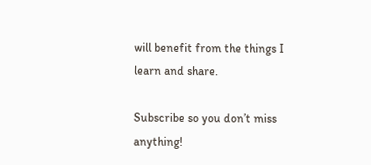will benefit from the things I learn and share.

Subscribe so you don’t miss anything!